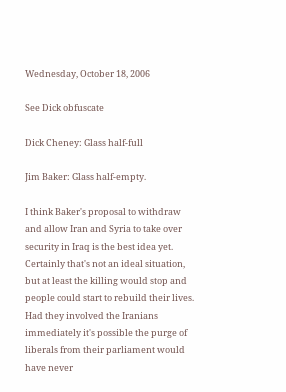Wednesday, October 18, 2006

See Dick obfuscate

Dick Cheney: Glass half-full

Jim Baker: Glass half-empty.

I think Baker's proposal to withdraw and allow Iran and Syria to take over security in Iraq is the best idea yet. Certainly that's not an ideal situation, but at least the killing would stop and people could start to rebuild their lives. Had they involved the Iranians immediately it's possible the purge of liberals from their parliament would have never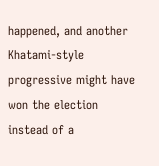happened, and another Khatami-style progressive might have won the election instead of a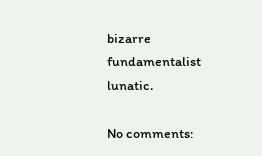bizarre fundamentalist lunatic.

No comments: